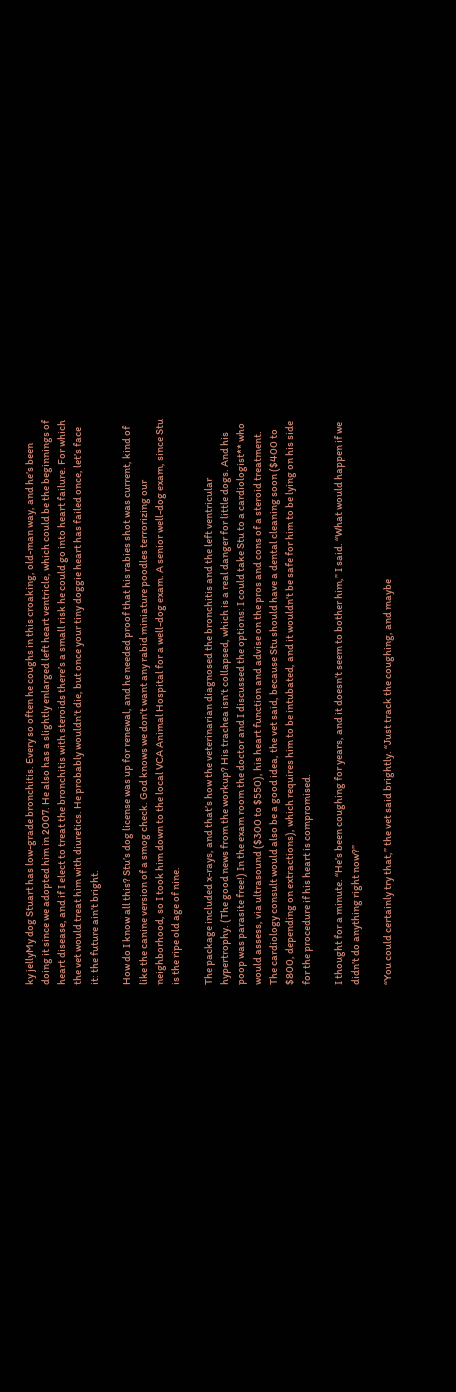ky jellyMy dog Stuart has low-grade bronchitis. Every so often he coughs in this croaking, old-man way, and he’s been doing it since we adopted him in 2007. He also has a slightly enlarged left heart ventricle, which could be the beginnings of heart disease, and if I elect to treat the bronchitis with steroids there’s a small risk he could go into heart failure. For which the vet would treat him with diuretics. He probably wouldn’t die, but once your tiny doggie heart has failed once, let’s face it: the future ain’t bright.

How do I know all this? Stu’s dog license was up for renewal, and he needed proof that his rabies shot was current, kind of like the canine version of a smog check. God knows we don’t want any rabid miniature poodles terrorizing our neighborhood, so I took him down to the local VCA Animal Hospital for a well-dog exam. A senior well-dog exam, since Stu is the ripe old age of nine.

The package included x-rays, and that’s how the veterinarian diagnosed the bronchitis and the left ventricular hypertrophy. (The good news from the workup? His trachea isn’t collapsed, which is a real danger for little dogs. And his poop was parasite free!) In the exam room the doctor and I discussed the options: I could take Stu to a cardiologist** who would assess, via ultrasound ($300 to $550), his heart function and advise on the pros and cons of a steroid treatment. The cardiology consult would also be a good idea, the vet said, because Stu should have a dental cleaning soon ($400 to $800, depending on extractions), which requires him to be intubated, and it wouldn’t be safe for him to be lying on his side for the procedure if his heart is compromised.

I thought for a minute. “He’s been coughing for years, and it doesn’t seem to bother him,” I said. “What would happen if we didn’t do anything right now?”

“You could certainly try that,” the vet said brightly. “Just track the coughing, and maybe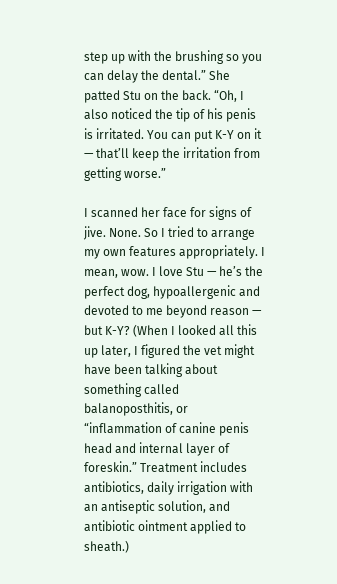step up with the brushing so you can delay the dental.” She patted Stu on the back. “Oh, I also noticed the tip of his penis is irritated. You can put K-Y on it — that’ll keep the irritation from getting worse.”

I scanned her face for signs of jive. None. So I tried to arrange my own features appropriately. I mean, wow. I love Stu — he’s the perfect dog, hypoallergenic and devoted to me beyond reason — but K-Y? (When I looked all this up later, I figured the vet might have been talking about something called balanoposthitis, or “inflammation of canine penis head and internal layer of foreskin.” Treatment includes antibiotics, daily irrigation with an antiseptic solution, and antibiotic ointment applied to sheath.)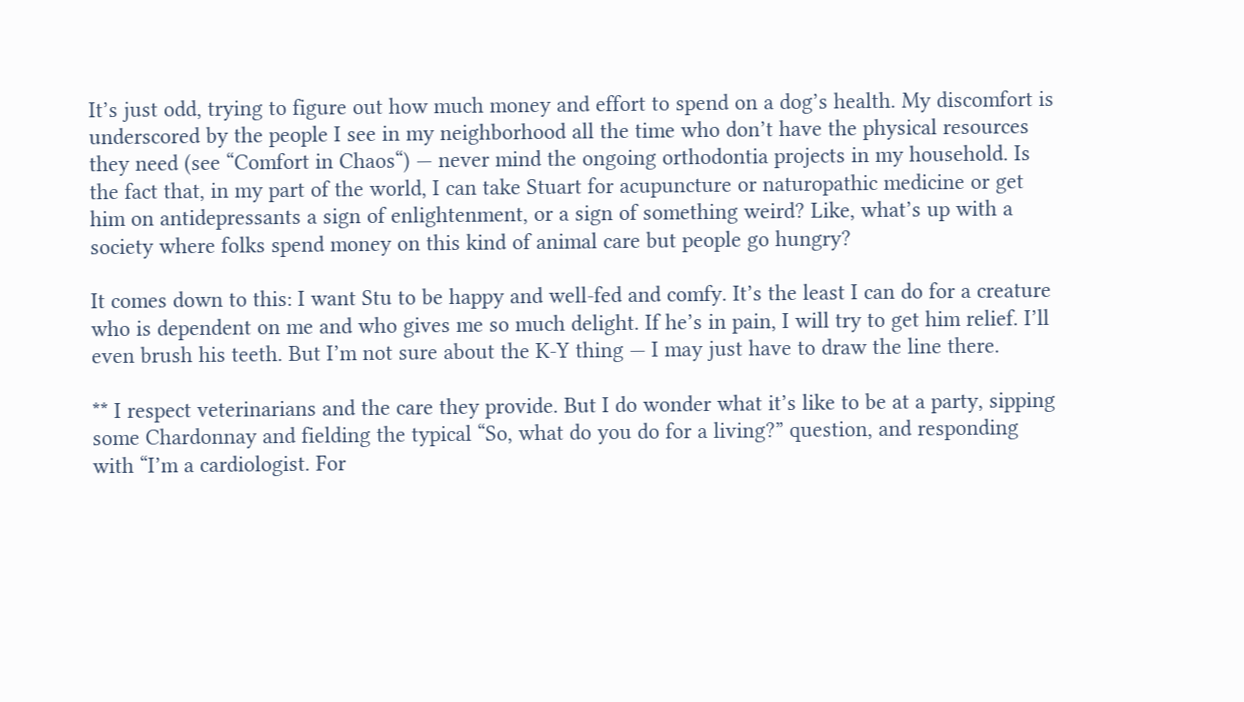It’s just odd, trying to figure out how much money and effort to spend on a dog’s health. My discomfort is underscored by the people I see in my neighborhood all the time who don’t have the physical resources they need (see “Comfort in Chaos“) — never mind the ongoing orthodontia projects in my household. Is the fact that, in my part of the world, I can take Stuart for acupuncture or naturopathic medicine or get him on antidepressants a sign of enlightenment, or a sign of something weird? Like, what’s up with a society where folks spend money on this kind of animal care but people go hungry?

It comes down to this: I want Stu to be happy and well-fed and comfy. It’s the least I can do for a creature who is dependent on me and who gives me so much delight. If he’s in pain, I will try to get him relief. I’ll even brush his teeth. But I’m not sure about the K-Y thing — I may just have to draw the line there.

** I respect veterinarians and the care they provide. But I do wonder what it’s like to be at a party, sipping some Chardonnay and fielding the typical “So, what do you do for a living?” question, and responding with “I’m a cardiologist. For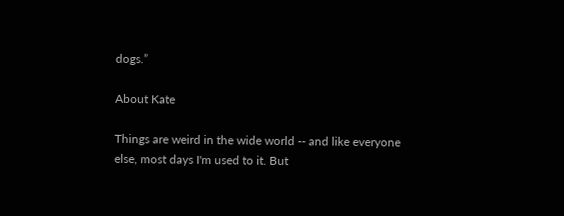dogs.”

About Kate

Things are weird in the wide world -- and like everyone else, most days I'm used to it. But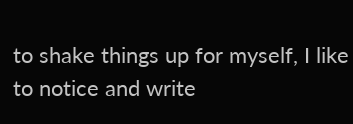to shake things up for myself, I like to notice and write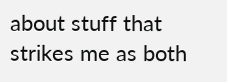about stuff that strikes me as both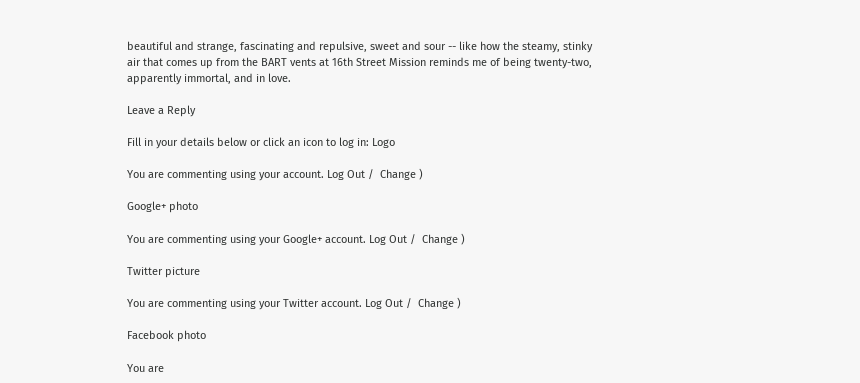beautiful and strange, fascinating and repulsive, sweet and sour -- like how the steamy, stinky air that comes up from the BART vents at 16th Street Mission reminds me of being twenty-two, apparently immortal, and in love.

Leave a Reply

Fill in your details below or click an icon to log in: Logo

You are commenting using your account. Log Out /  Change )

Google+ photo

You are commenting using your Google+ account. Log Out /  Change )

Twitter picture

You are commenting using your Twitter account. Log Out /  Change )

Facebook photo

You are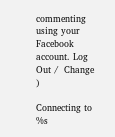commenting using your Facebook account. Log Out /  Change )

Connecting to %s